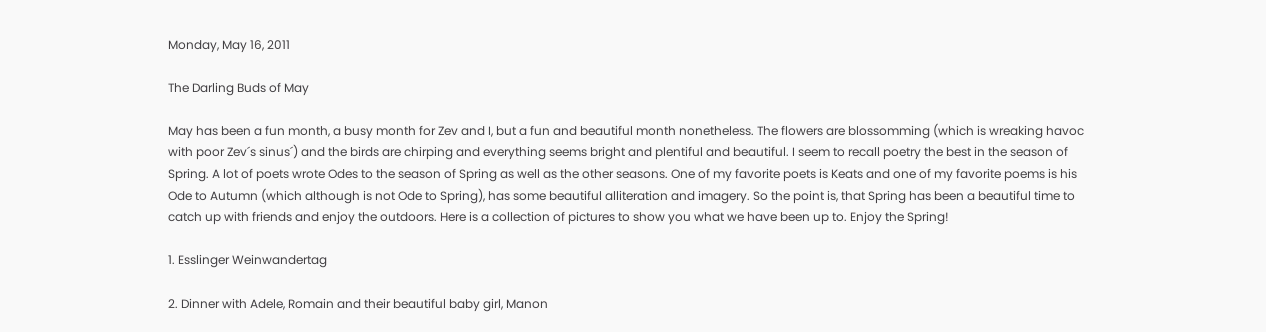Monday, May 16, 2011

The Darling Buds of May

May has been a fun month, a busy month for Zev and I, but a fun and beautiful month nonetheless. The flowers are blossomming (which is wreaking havoc with poor Zev´s sinus´) and the birds are chirping and everything seems bright and plentiful and beautiful. I seem to recall poetry the best in the season of Spring. A lot of poets wrote Odes to the season of Spring as well as the other seasons. One of my favorite poets is Keats and one of my favorite poems is his Ode to Autumn (which although is not Ode to Spring), has some beautiful alliteration and imagery. So the point is, that Spring has been a beautiful time to catch up with friends and enjoy the outdoors. Here is a collection of pictures to show you what we have been up to. Enjoy the Spring!

1. Esslinger Weinwandertag

2. Dinner with Adele, Romain and their beautiful baby girl, Manon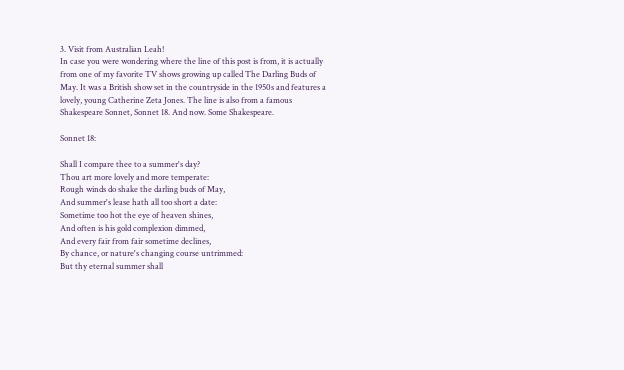3. Visit from Australian Leah!
In case you were wondering where the line of this post is from, it is actually from one of my favorite TV shows growing up called The Darling Buds of May. It was a British show set in the countryside in the 1950s and features a lovely, young Catherine Zeta Jones. The line is also from a famous Shakespeare Sonnet, Sonnet 18. And now. Some Shakespeare.

Sonnet 18:

Shall I compare thee to a summer's day?
Thou art more lovely and more temperate:
Rough winds do shake the darling buds of May,
And summer's lease hath all too short a date:
Sometime too hot the eye of heaven shines,
And often is his gold complexion dimmed,
And every fair from fair sometime declines,
By chance, or nature's changing course untrimmed:
But thy eternal summer shall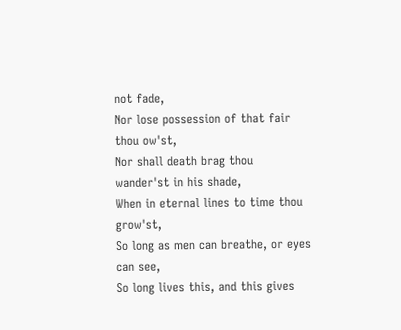not fade,
Nor lose possession of that fair thou ow'st,
Nor shall death brag thou wander'st in his shade,
When in eternal lines to time thou grow'st,
So long as men can breathe, or eyes can see,
So long lives this, and this gives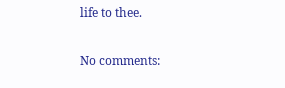life to thee.

No comments: